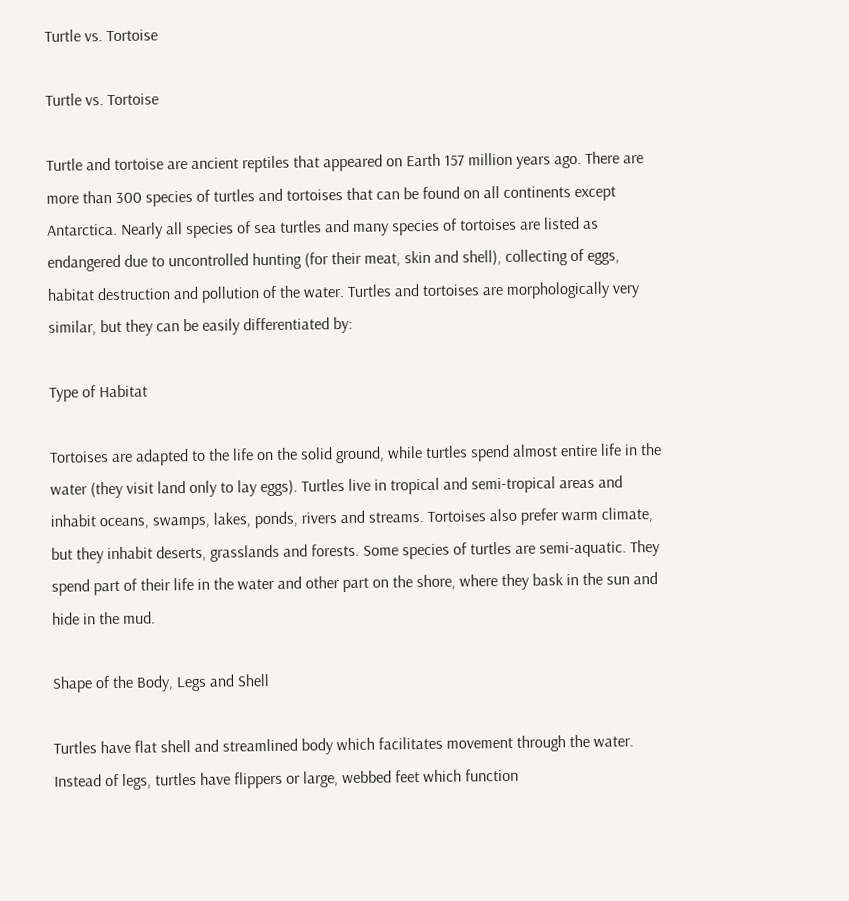Turtle vs. Tortoise

Turtle vs. Tortoise

Turtle and tortoise are ancient reptiles that appeared on Earth 157 million years ago. There are more than 300 species of turtles and tortoises that can be found on all continents except Antarctica. Nearly all species of sea turtles and many species of tortoises are listed as endangered due to uncontrolled hunting (for their meat, skin and shell), collecting of eggs, habitat destruction and pollution of the water. Turtles and tortoises are morphologically very similar, but they can be easily differentiated by:

Type of Habitat

Tortoises are adapted to the life on the solid ground, while turtles spend almost entire life in the water (they visit land only to lay eggs). Turtles live in tropical and semi-tropical areas and inhabit oceans, swamps, lakes, ponds, rivers and streams. Tortoises also prefer warm climate, but they inhabit deserts, grasslands and forests. Some species of turtles are semi-aquatic. They spend part of their life in the water and other part on the shore, where they bask in the sun and hide in the mud.

Shape of the Body, Legs and Shell

Turtles have flat shell and streamlined body which facilitates movement through the water. Instead of legs, turtles have flippers or large, webbed feet which function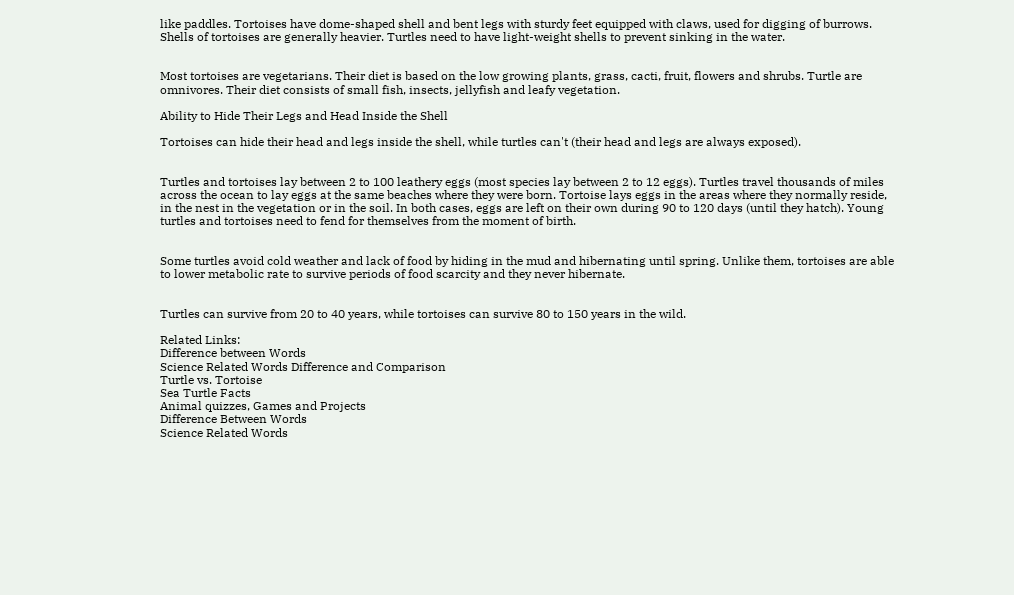like paddles. Tortoises have dome-shaped shell and bent legs with sturdy feet equipped with claws, used for digging of burrows. Shells of tortoises are generally heavier. Turtles need to have light-weight shells to prevent sinking in the water.


Most tortoises are vegetarians. Their diet is based on the low growing plants, grass, cacti, fruit, flowers and shrubs. Turtle are omnivores. Their diet consists of small fish, insects, jellyfish and leafy vegetation.

Ability to Hide Their Legs and Head Inside the Shell

Tortoises can hide their head and legs inside the shell, while turtles can't (their head and legs are always exposed).


Turtles and tortoises lay between 2 to 100 leathery eggs (most species lay between 2 to 12 eggs). Turtles travel thousands of miles across the ocean to lay eggs at the same beaches where they were born. Tortoise lays eggs in the areas where they normally reside, in the nest in the vegetation or in the soil. In both cases, eggs are left on their own during 90 to 120 days (until they hatch). Young turtles and tortoises need to fend for themselves from the moment of birth.


Some turtles avoid cold weather and lack of food by hiding in the mud and hibernating until spring. Unlike them, tortoises are able to lower metabolic rate to survive periods of food scarcity and they never hibernate.


Turtles can survive from 20 to 40 years, while tortoises can survive 80 to 150 years in the wild.

Related Links:
Difference between Words
Science Related Words Difference and Comparison
Turtle vs. Tortoise
Sea Turtle Facts
Animal quizzes, Games and Projects
Difference Between Words
Science Related Words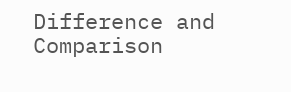Difference and Comparison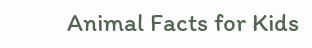Animal Facts for Kids